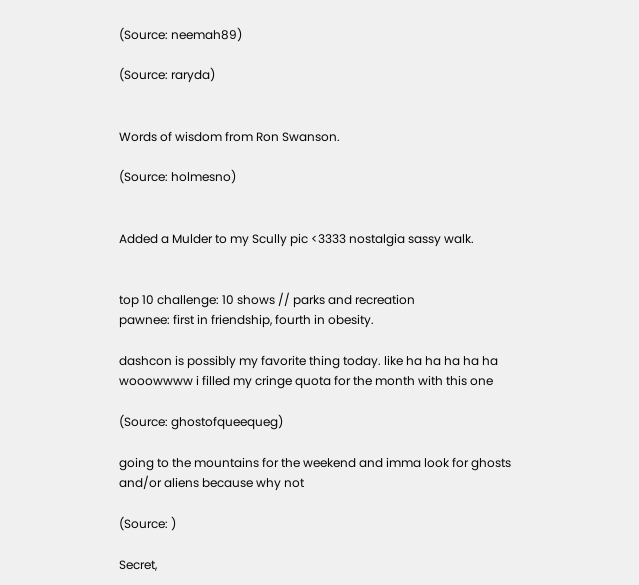(Source: neemah89)

(Source: raryda)


Words of wisdom from Ron Swanson.

(Source: holmesno)


Added a Mulder to my Scully pic <3333 nostalgia sassy walk.


top 10 challenge: 10 shows // parks and recreation
pawnee: first in friendship, fourth in obesity.

dashcon is possibly my favorite thing today. like ha ha ha ha ha wooowwww i filled my cringe quota for the month with this one

(Source: ghostofqueequeg)

going to the mountains for the weekend and imma look for ghosts and/or aliens because why not

(Source: )

Secret,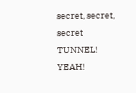secret, secret, secret TUNNEL! YEAH!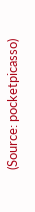(Source: pocketpicasso)